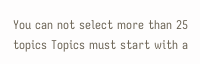You can not select more than 25 topics Topics must start with a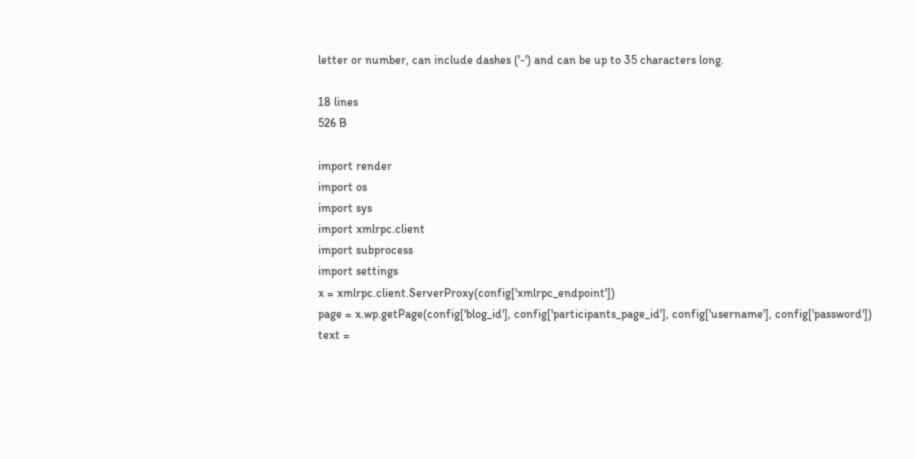letter or number, can include dashes ('-') and can be up to 35 characters long.

18 lines
526 B

import render
import os
import sys
import xmlrpc.client
import subprocess
import settings
x = xmlrpc.client.ServerProxy(config['xmlrpc_endpoint'])
page = x.wp.getPage(config['blog_id'], config['participants_page_id'], config['username'], config['password'])
text =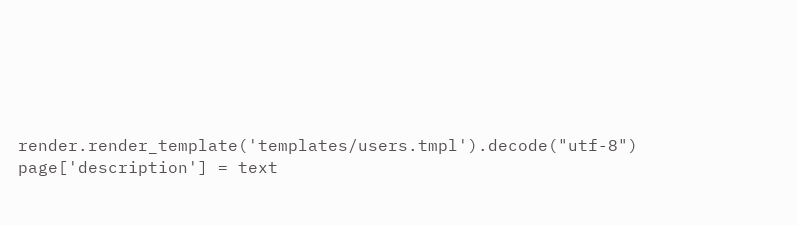render.render_template('templates/users.tmpl').decode("utf-8")
page['description'] = text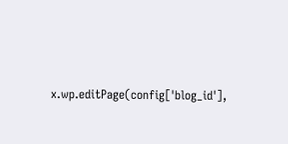x.wp.editPage(config['blog_id'],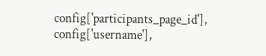config['participants_page_id'], config['username'],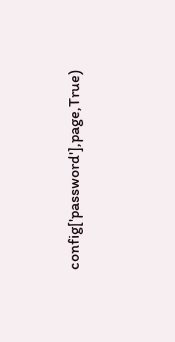config['password'],page,True)